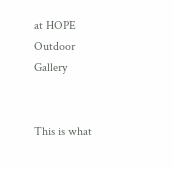at HOPE Outdoor Gallery


This is what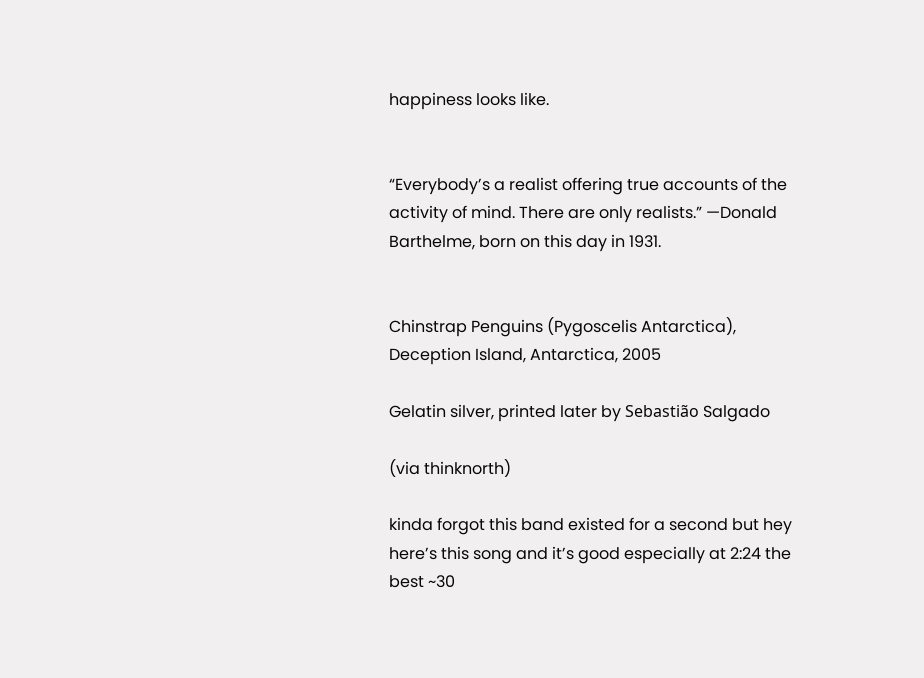happiness looks like.


“Everybody’s a realist offering true accounts of the activity of mind. There are only realists.” —Donald Barthelme, born on this day in 1931.


Chinstrap Penguins (Pygoscelis Antarctica), Deception Island, Antarctica, 2005

Gelatin silver, printed later by Sebastião Salgado

(via thinknorth)

kinda forgot this band existed for a second but hey here’s this song and it’s good especially at 2:24 the best ~30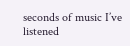seconds of music I’ve listened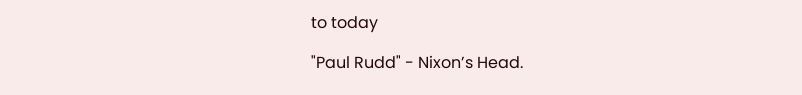to today

"Paul Rudd" - Nixon’s Head.